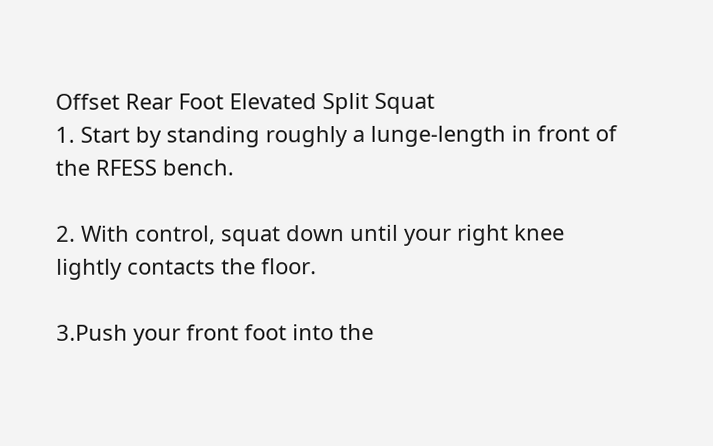Offset Rear Foot Elevated Split Squat
1. Start by standing roughly a lunge-length in front of the RFESS bench.

2. With control, squat down until your right knee lightly contacts the floor.

3.Push your front foot into the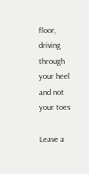floor, driving through your heel and not your toes

Leave a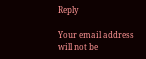Reply

Your email address will not be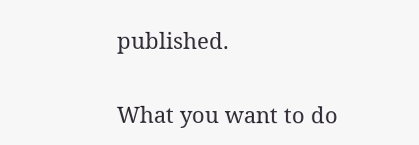published.

What you want to do